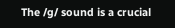The /g/ sound is a crucial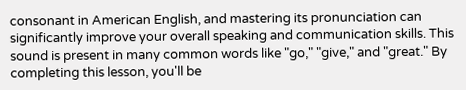consonant in American English, and mastering its pronunciation can significantly improve your overall speaking and communication skills. This sound is present in many common words like "go," "give," and "great." By completing this lesson, you'll be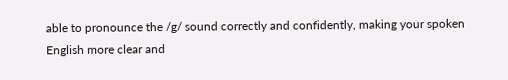able to pronounce the /g/ sound correctly and confidently, making your spoken English more clear and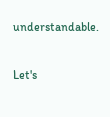understandable.

Let's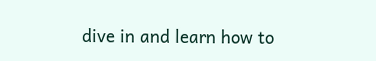dive in and learn how to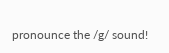pronounce the /g/ sound!